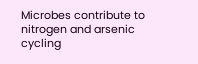Microbes contribute to nitrogen and arsenic cycling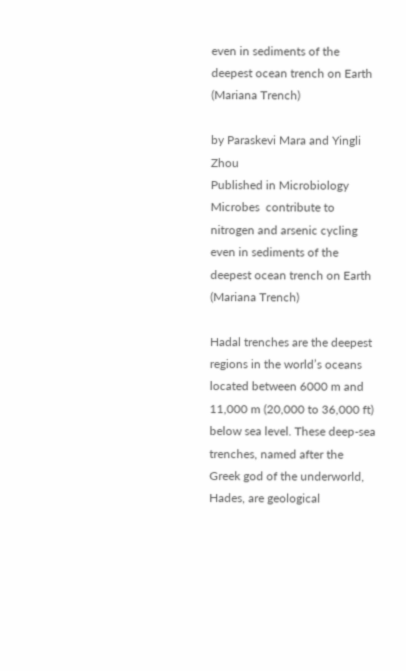even in sediments of the deepest ocean trench on Earth (Mariana Trench)

by Paraskevi Mara and Yingli Zhou
Published in Microbiology
Microbes  contribute to nitrogen and arsenic cycling even in sediments of the deepest ocean trench on Earth (Mariana Trench)

Hadal trenches are the deepest regions in the world’s oceans located between 6000 m and 11,000 m (20,000 to 36,000 ft) below sea level. These deep-sea trenches, named after the Greek god of the underworld, Hades, are geological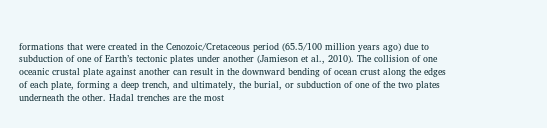formations that were created in the Cenozoic/Cretaceous period (65.5/100 million years ago) due to subduction of one of Earth’s tectonic plates under another (Jamieson et al., 2010). The collision of one oceanic crustal plate against another can result in the downward bending of ocean crust along the edges of each plate, forming a deep trench, and ultimately, the burial, or subduction of one of the two plates underneath the other. Hadal trenches are the most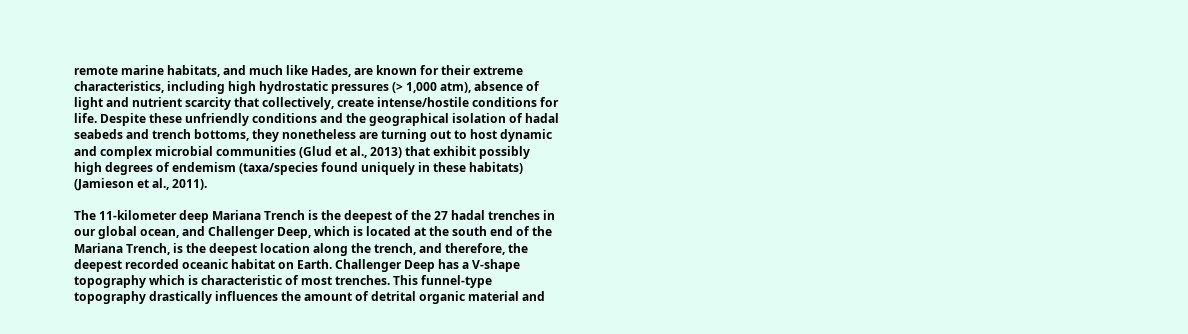remote marine habitats, and much like Hades, are known for their extreme characteristics, including high hydrostatic pressures (> 1,000 atm), absence of light and nutrient scarcity that collectively, create intense/hostile conditions for life. Despite these unfriendly conditions and the geographical isolation of hadal seabeds and trench bottoms, they nonetheless are turning out to host dynamic and complex microbial communities (Glud et al., 2013) that exhibit possibly high degrees of endemism (taxa/species found uniquely in these habitats) (Jamieson et al., 2011).

The 11-kilometer deep Mariana Trench is the deepest of the 27 hadal trenches in our global ocean, and Challenger Deep, which is located at the south end of the Mariana Trench, is the deepest location along the trench, and therefore, the deepest recorded oceanic habitat on Earth. Challenger Deep has a V-shape topography which is characteristic of most trenches. This funnel-type topography drastically influences the amount of detrital organic material and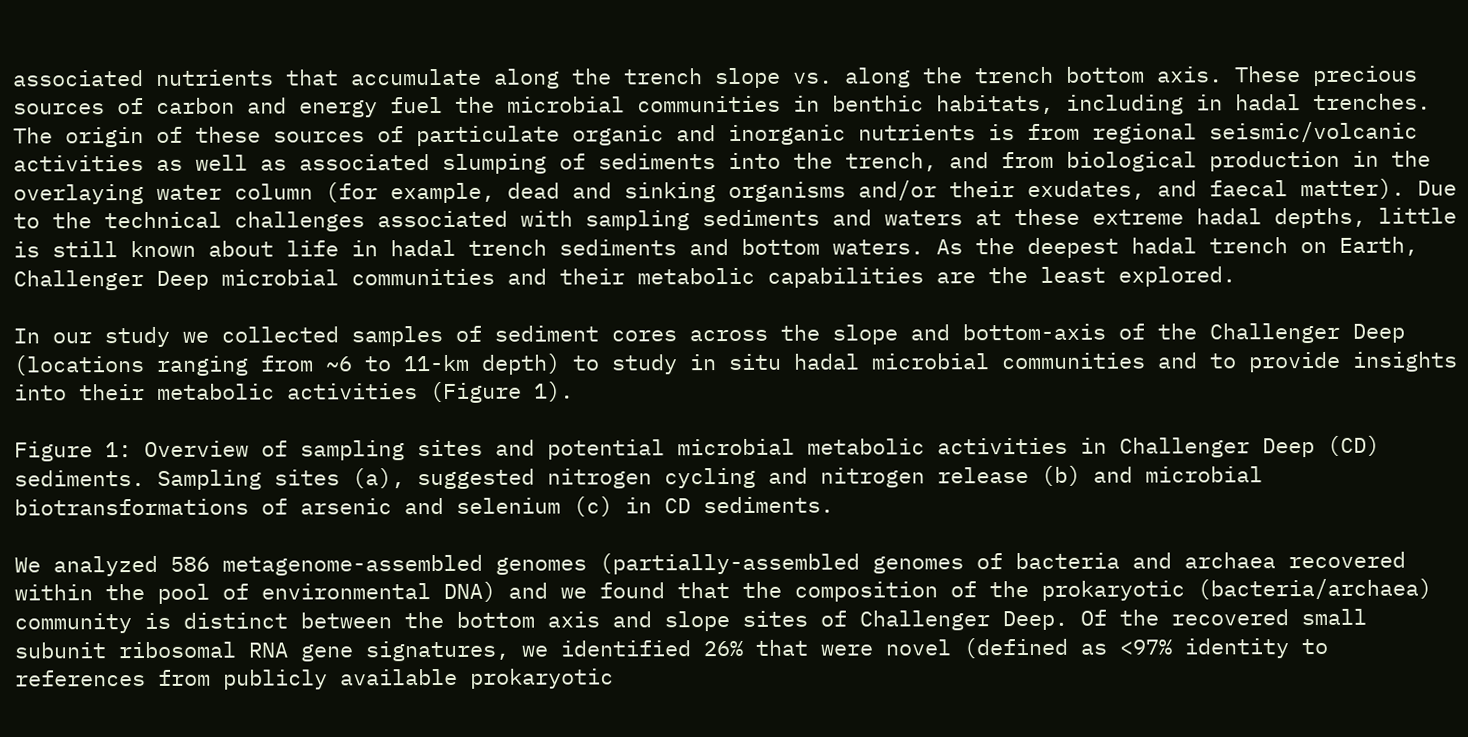associated nutrients that accumulate along the trench slope vs. along the trench bottom axis. These precious sources of carbon and energy fuel the microbial communities in benthic habitats, including in hadal trenches. The origin of these sources of particulate organic and inorganic nutrients is from regional seismic/volcanic activities as well as associated slumping of sediments into the trench, and from biological production in the overlaying water column (for example, dead and sinking organisms and/or their exudates, and faecal matter). Due to the technical challenges associated with sampling sediments and waters at these extreme hadal depths, little is still known about life in hadal trench sediments and bottom waters. As the deepest hadal trench on Earth, Challenger Deep microbial communities and their metabolic capabilities are the least explored.

In our study we collected samples of sediment cores across the slope and bottom-axis of the Challenger Deep (locations ranging from ~6 to 11-km depth) to study in situ hadal microbial communities and to provide insights into their metabolic activities (Figure 1).

Figure 1: Overview of sampling sites and potential microbial metabolic activities in Challenger Deep (CD) sediments. Sampling sites (a), suggested nitrogen cycling and nitrogen release (b) and microbial biotransformations of arsenic and selenium (c) in CD sediments.

We analyzed 586 metagenome-assembled genomes (partially-assembled genomes of bacteria and archaea recovered within the pool of environmental DNA) and we found that the composition of the prokaryotic (bacteria/archaea) community is distinct between the bottom axis and slope sites of Challenger Deep. Of the recovered small subunit ribosomal RNA gene signatures, we identified 26% that were novel (defined as <97% identity to references from publicly available prokaryotic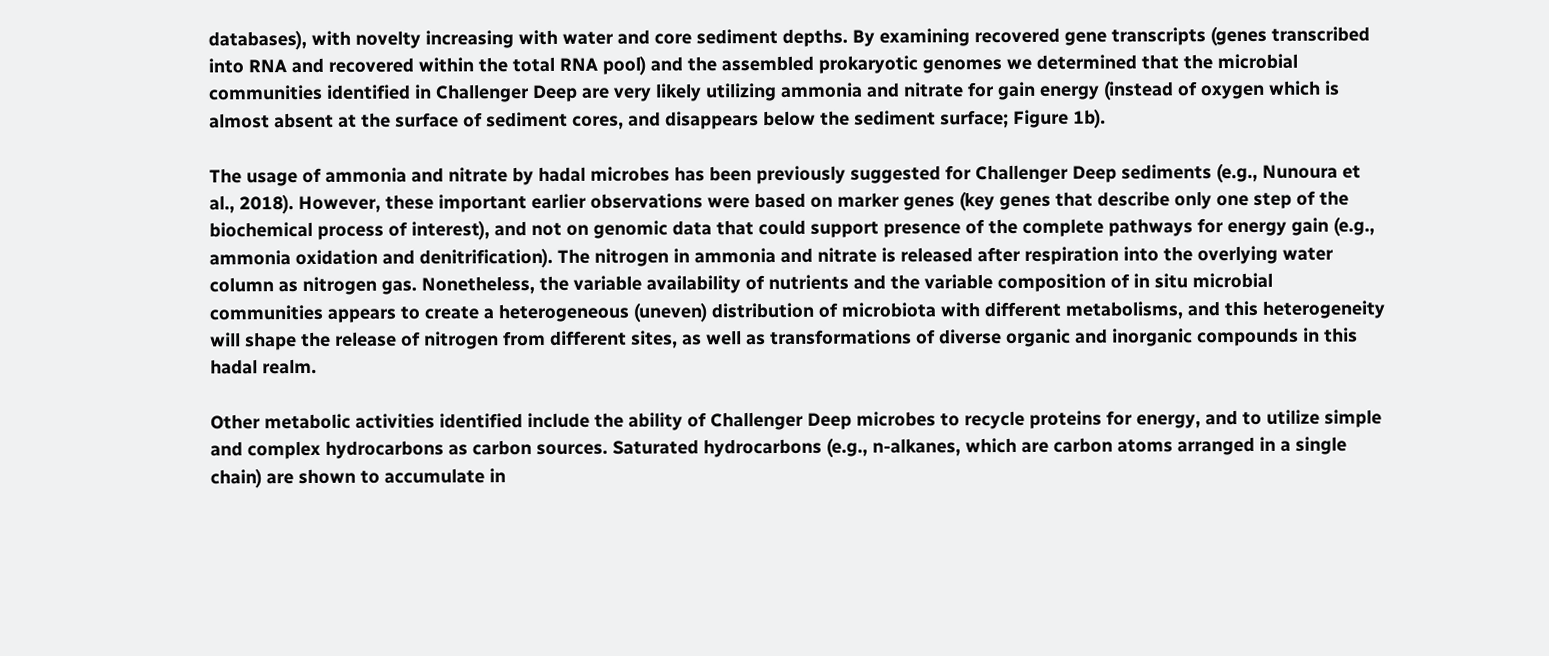databases), with novelty increasing with water and core sediment depths. By examining recovered gene transcripts (genes transcribed into RNA and recovered within the total RNA pool) and the assembled prokaryotic genomes we determined that the microbial communities identified in Challenger Deep are very likely utilizing ammonia and nitrate for gain energy (instead of oxygen which is almost absent at the surface of sediment cores, and disappears below the sediment surface; Figure 1b).

The usage of ammonia and nitrate by hadal microbes has been previously suggested for Challenger Deep sediments (e.g., Nunoura et al., 2018). However, these important earlier observations were based on marker genes (key genes that describe only one step of the biochemical process of interest), and not on genomic data that could support presence of the complete pathways for energy gain (e.g., ammonia oxidation and denitrification). The nitrogen in ammonia and nitrate is released after respiration into the overlying water column as nitrogen gas. Nonetheless, the variable availability of nutrients and the variable composition of in situ microbial communities appears to create a heterogeneous (uneven) distribution of microbiota with different metabolisms, and this heterogeneity will shape the release of nitrogen from different sites, as well as transformations of diverse organic and inorganic compounds in this hadal realm.

Other metabolic activities identified include the ability of Challenger Deep microbes to recycle proteins for energy, and to utilize simple and complex hydrocarbons as carbon sources. Saturated hydrocarbons (e.g., n-alkanes, which are carbon atoms arranged in a single chain) are shown to accumulate in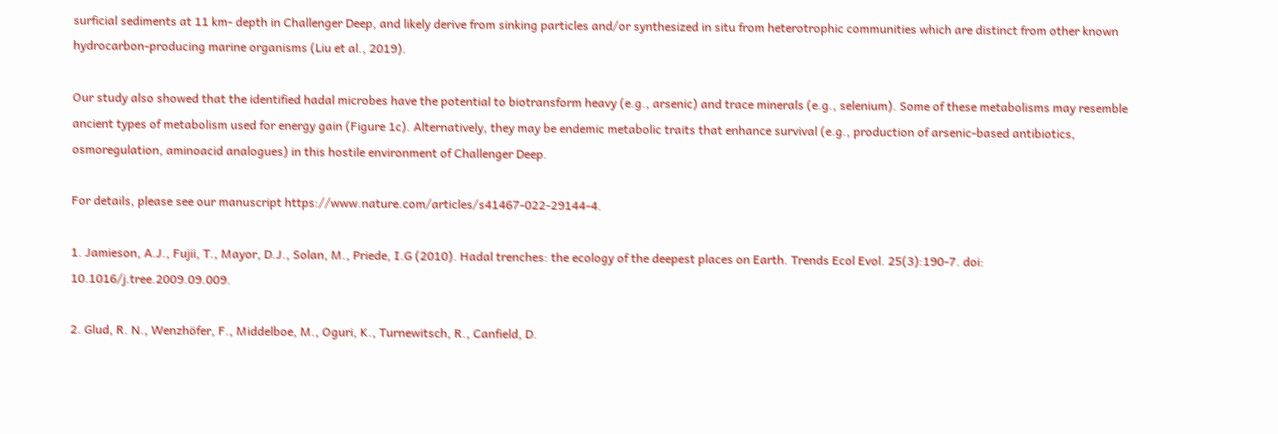surficial sediments at 11 km- depth in Challenger Deep, and likely derive from sinking particles and/or synthesized in situ from heterotrophic communities which are distinct from other known hydrocarbon-producing marine organisms (Liu et al., 2019).

Our study also showed that the identified hadal microbes have the potential to biotransform heavy (e.g., arsenic) and trace minerals (e.g., selenium). Some of these metabolisms may resemble ancient types of metabolism used for energy gain (Figure 1c). Alternatively, they may be endemic metabolic traits that enhance survival (e.g., production of arsenic-based antibiotics, osmoregulation, aminoacid analogues) in this hostile environment of Challenger Deep.

For details, please see our manuscript https://www.nature.com/articles/s41467-022-29144-4.

1. Jamieson, A.J., Fujii, T., Mayor, D.J., Solan, M., Priede, I.G (2010). Hadal trenches: the ecology of the deepest places on Earth. Trends Ecol Evol. 25(3):190-7. doi: 10.1016/j.tree.2009.09.009.

2. Glud, R. N., Wenzhöfer, F., Middelboe, M., Oguri, K., Turnewitsch, R., Canfield, D.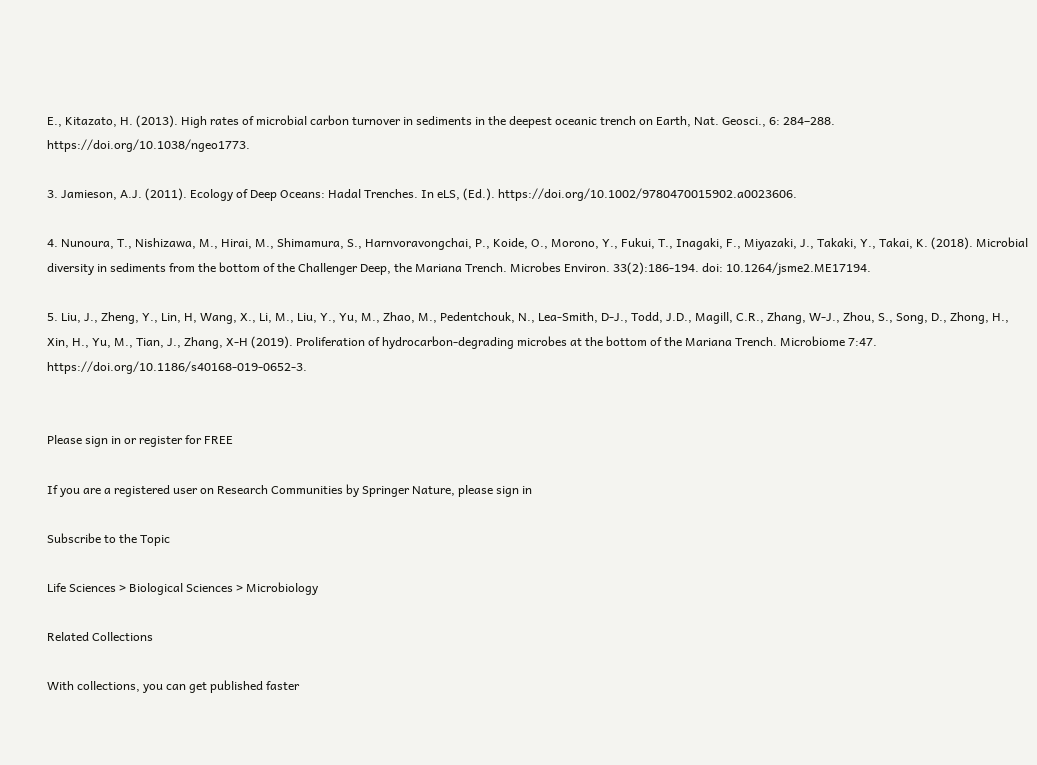E., Kitazato, H. (2013). High rates of microbial carbon turnover in sediments in the deepest oceanic trench on Earth, Nat. Geosci., 6: 284–288. https://doi.org/10.1038/ngeo1773.

3. Jamieson, A.J. (2011). Ecology of Deep Oceans: Hadal Trenches. In eLS, (Ed.). https://doi.org/10.1002/9780470015902.a0023606.

4. Nunoura, T., Nishizawa, M., Hirai, M., Shimamura, S., Harnvoravongchai, P., Koide, O., Morono, Y., Fukui, T., Inagaki, F., Miyazaki, J., Takaki, Y., Takai, K. (2018). Microbial diversity in sediments from the bottom of the Challenger Deep, the Mariana Trench. Microbes Environ. 33(2):186-194. doi: 10.1264/jsme2.ME17194.

5. Liu, J., Zheng, Y., Lin, H, Wang, X., Li, M., Liu, Y., Yu, M., Zhao, M., Pedentchouk, N., Lea-Smith, D-J., Todd, J.D., Magill, C.R., Zhang, W-J., Zhou, S., Song, D., Zhong, H., Xin, H., Yu, M., Tian, J., Zhang, X-H (2019). Proliferation of hydrocarbon-degrading microbes at the bottom of the Mariana Trench. Microbiome 7:47. https://doi.org/10.1186/s40168-019-0652-3.


Please sign in or register for FREE

If you are a registered user on Research Communities by Springer Nature, please sign in

Subscribe to the Topic

Life Sciences > Biological Sciences > Microbiology

Related Collections

With collections, you can get published faster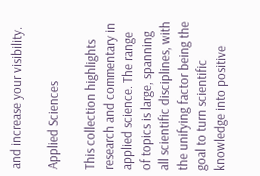and increase your visibility.

Applied Sciences

This collection highlights research and commentary in applied science. The range of topics is large, spanning all scientific disciplines, with the unifying factor being the goal to turn scientific knowledge into positive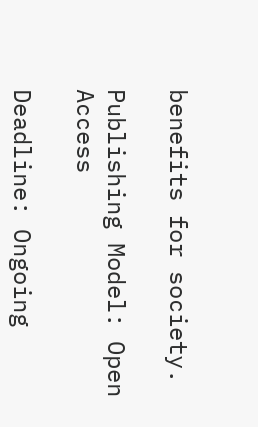benefits for society.

Publishing Model: Open Access

Deadline: Ongoing